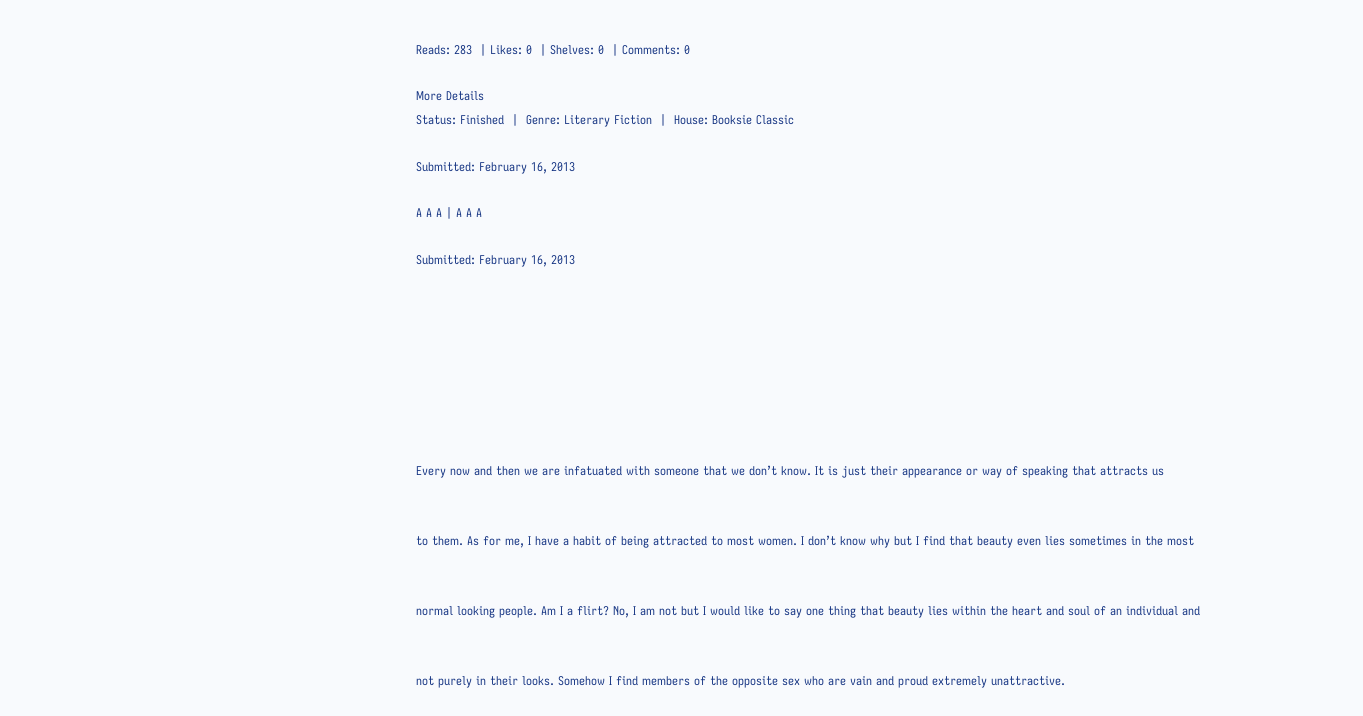Reads: 283  | Likes: 0  | Shelves: 0  | Comments: 0

More Details
Status: Finished  |  Genre: Literary Fiction  |  House: Booksie Classic

Submitted: February 16, 2013

A A A | A A A

Submitted: February 16, 2013








Every now and then we are infatuated with someone that we don’t know. It is just their appearance or way of speaking that attracts us


to them. As for me, I have a habit of being attracted to most women. I don’t know why but I find that beauty even lies sometimes in the most


normal looking people. Am I a flirt? No, I am not but I would like to say one thing that beauty lies within the heart and soul of an individual and


not purely in their looks. Somehow I find members of the opposite sex who are vain and proud extremely unattractive.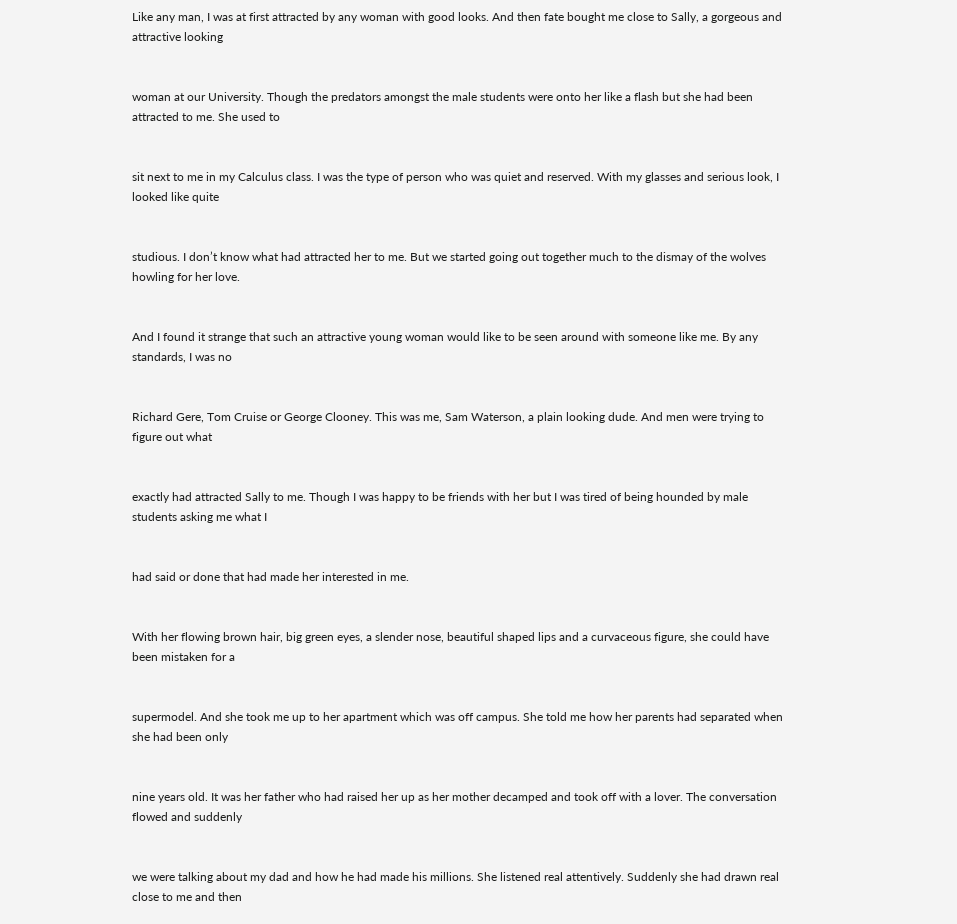Like any man, I was at first attracted by any woman with good looks. And then fate bought me close to Sally, a gorgeous and attractive looking


woman at our University. Though the predators amongst the male students were onto her like a flash but she had been attracted to me. She used to


sit next to me in my Calculus class. I was the type of person who was quiet and reserved. With my glasses and serious look, I looked like quite


studious. I don’t know what had attracted her to me. But we started going out together much to the dismay of the wolves howling for her love.


And I found it strange that such an attractive young woman would like to be seen around with someone like me. By any standards, I was no


Richard Gere, Tom Cruise or George Clooney. This was me, Sam Waterson, a plain looking dude. And men were trying to figure out what


exactly had attracted Sally to me. Though I was happy to be friends with her but I was tired of being hounded by male students asking me what I


had said or done that had made her interested in me.


With her flowing brown hair, big green eyes, a slender nose, beautiful shaped lips and a curvaceous figure, she could have been mistaken for a


supermodel. And she took me up to her apartment which was off campus. She told me how her parents had separated when she had been only


nine years old. It was her father who had raised her up as her mother decamped and took off with a lover. The conversation flowed and suddenly


we were talking about my dad and how he had made his millions. She listened real attentively. Suddenly she had drawn real close to me and then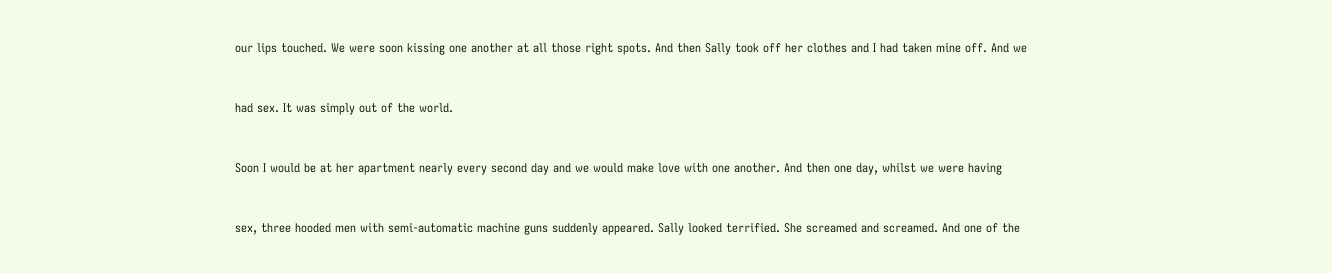our lips touched. We were soon kissing one another at all those right spots. And then Sally took off her clothes and I had taken mine off. And we


had sex. It was simply out of the world.


Soon I would be at her apartment nearly every second day and we would make love with one another. And then one day, whilst we were having


sex, three hooded men with semi-automatic machine guns suddenly appeared. Sally looked terrified. She screamed and screamed. And one of the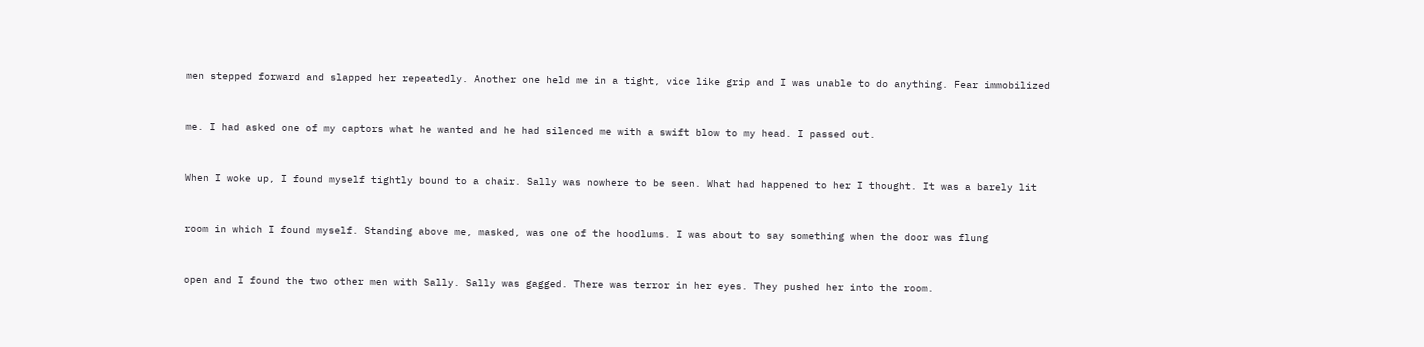men stepped forward and slapped her repeatedly. Another one held me in a tight, vice like grip and I was unable to do anything. Fear immobilized


me. I had asked one of my captors what he wanted and he had silenced me with a swift blow to my head. I passed out.


When I woke up, I found myself tightly bound to a chair. Sally was nowhere to be seen. What had happened to her I thought. It was a barely lit


room in which I found myself. Standing above me, masked, was one of the hoodlums. I was about to say something when the door was flung


open and I found the two other men with Sally. Sally was gagged. There was terror in her eyes. They pushed her into the room.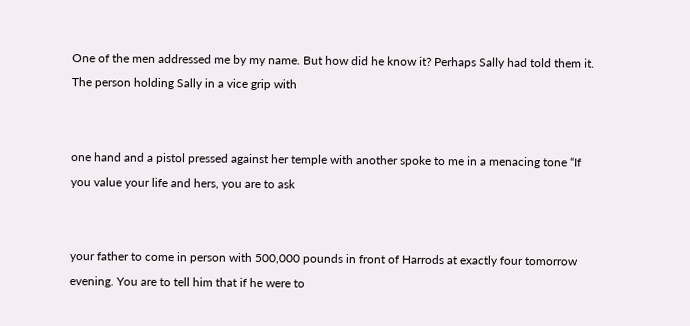One of the men addressed me by my name. But how did he know it? Perhaps Sally had told them it. The person holding Sally in a vice grip with


one hand and a pistol pressed against her temple with another spoke to me in a menacing tone “If you value your life and hers, you are to ask


your father to come in person with 500,000 pounds in front of Harrods at exactly four tomorrow evening. You are to tell him that if he were to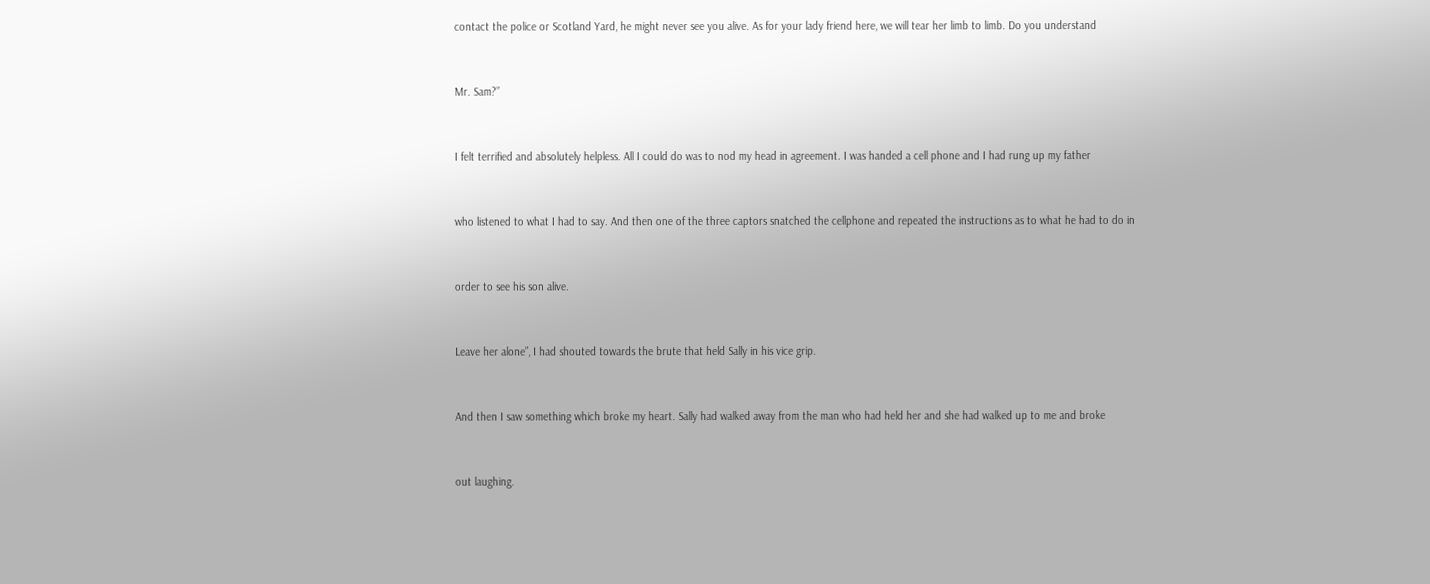contact the police or Scotland Yard, he might never see you alive. As for your lady friend here, we will tear her limb to limb. Do you understand


Mr. Sam?”


I felt terrified and absolutely helpless. All I could do was to nod my head in agreement. I was handed a cell phone and I had rung up my father


who listened to what I had to say. And then one of the three captors snatched the cellphone and repeated the instructions as to what he had to do in


order to see his son alive.


Leave her alone”, I had shouted towards the brute that held Sally in his vice grip.


And then I saw something which broke my heart. Sally had walked away from the man who had held her and she had walked up to me and broke


out laughing.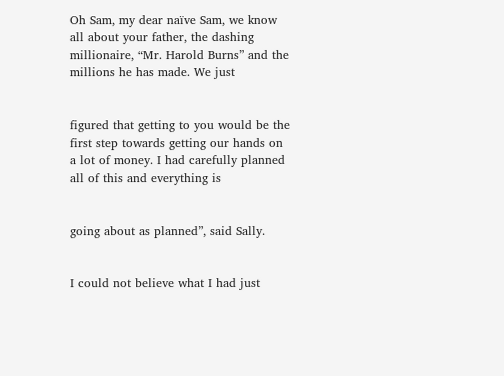Oh Sam, my dear naïve Sam, we know all about your father, the dashing millionaire, “Mr. Harold Burns” and the millions he has made. We just


figured that getting to you would be the first step towards getting our hands on a lot of money. I had carefully planned all of this and everything is


going about as planned”, said Sally.


I could not believe what I had just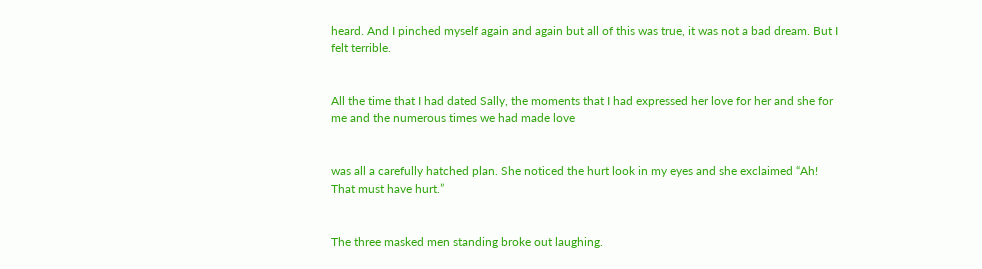heard. And I pinched myself again and again but all of this was true, it was not a bad dream. But I felt terrible.


All the time that I had dated Sally, the moments that I had expressed her love for her and she for me and the numerous times we had made love


was all a carefully hatched plan. She noticed the hurt look in my eyes and she exclaimed “Ah! That must have hurt.”


The three masked men standing broke out laughing.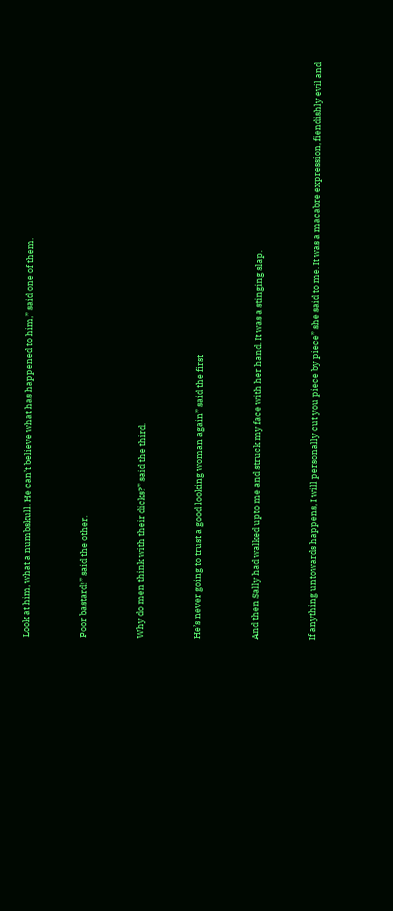Look at him, what a numbskull. He can’t believe what has happened to him,” said one of them.


Poor bastard!” said the other.


Why do men think with their dicks?” said the third.


He’s never going to trust a good looking woman again” said the first


And then Sally had walked upto me and struck my face with her hand. It was a stinging slap.


If anything untowards happens, I will personally cut you piece by piece” she said to me. It was a macabre expression, fiendishly evil and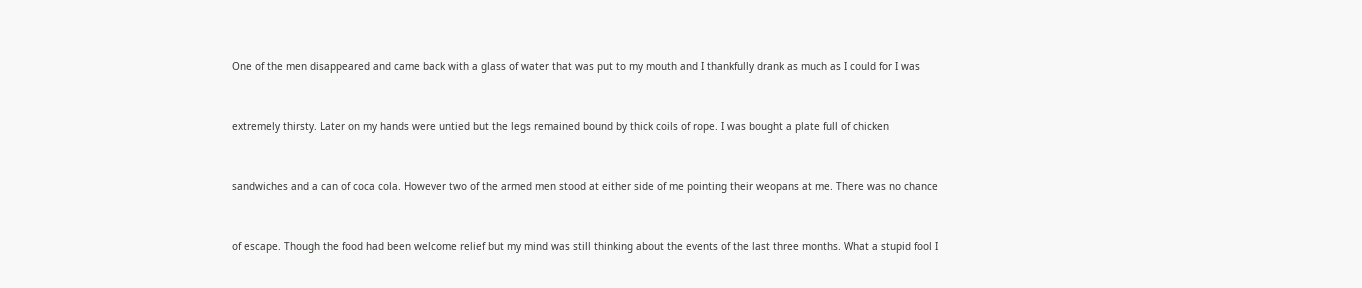One of the men disappeared and came back with a glass of water that was put to my mouth and I thankfully drank as much as I could for I was


extremely thirsty. Later on my hands were untied but the legs remained bound by thick coils of rope. I was bought a plate full of chicken


sandwiches and a can of coca cola. However two of the armed men stood at either side of me pointing their weopans at me. There was no chance


of escape. Though the food had been welcome relief but my mind was still thinking about the events of the last three months. What a stupid fool I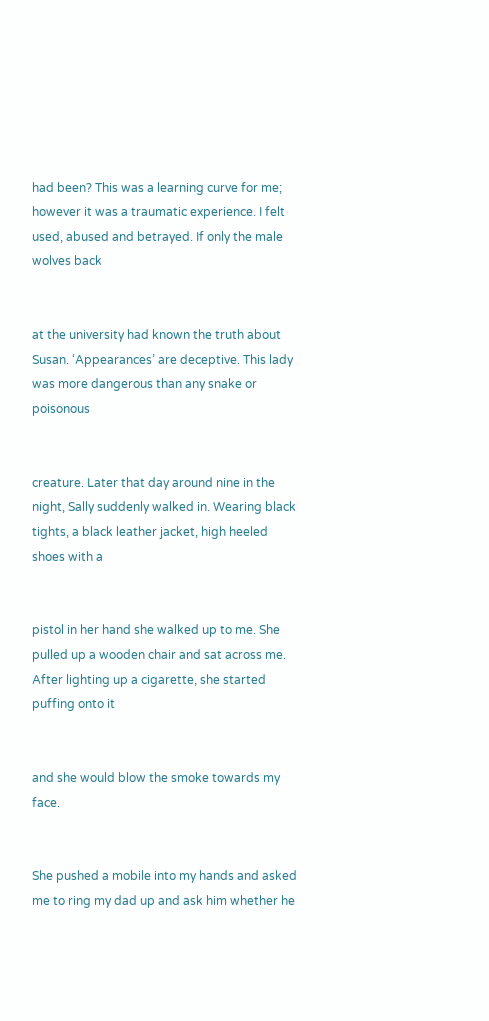had been? This was a learning curve for me; however it was a traumatic experience. I felt used, abused and betrayed. If only the male wolves back


at the university had known the truth about Susan. ‘Appearances’ are deceptive. This lady was more dangerous than any snake or poisonous


creature. Later that day around nine in the night, Sally suddenly walked in. Wearing black tights, a black leather jacket, high heeled shoes with a


pistol in her hand she walked up to me. She pulled up a wooden chair and sat across me. After lighting up a cigarette, she started puffing onto it


and she would blow the smoke towards my face.


She pushed a mobile into my hands and asked me to ring my dad up and ask him whether he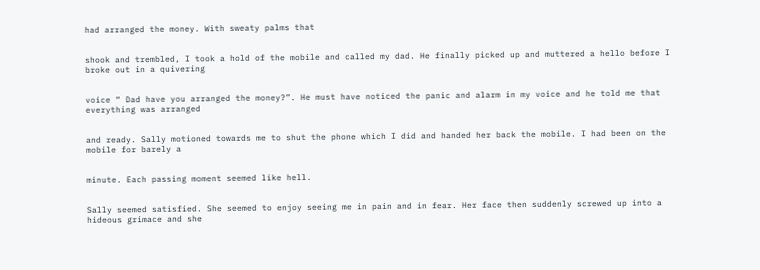had arranged the money. With sweaty palms that


shook and trembled, I took a hold of the mobile and called my dad. He finally picked up and muttered a hello before I broke out in a quivering


voice “ Dad have you arranged the money?”. He must have noticed the panic and alarm in my voice and he told me that everything was arranged


and ready. Sally motioned towards me to shut the phone which I did and handed her back the mobile. I had been on the mobile for barely a


minute. Each passing moment seemed like hell.


Sally seemed satisfied. She seemed to enjoy seeing me in pain and in fear. Her face then suddenly screwed up into a hideous grimace and she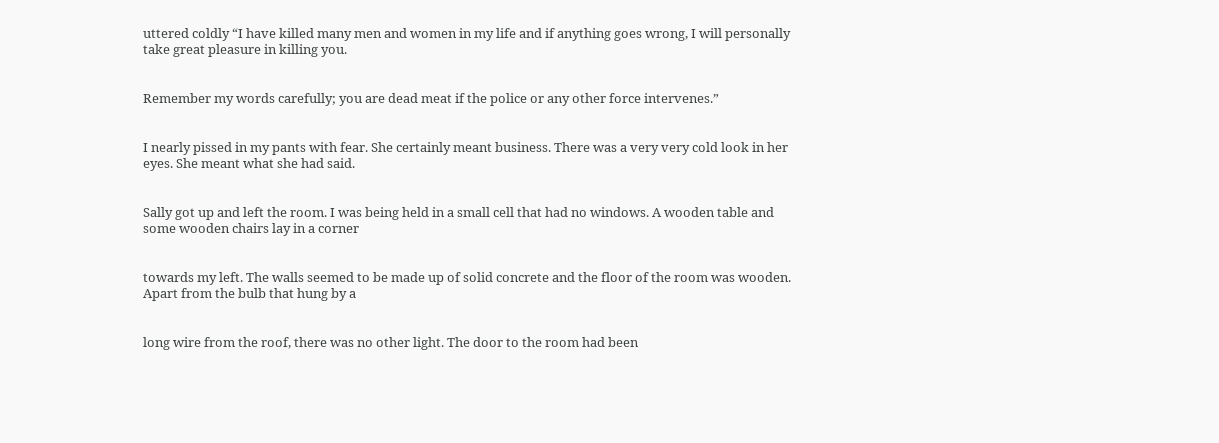uttered coldly “I have killed many men and women in my life and if anything goes wrong, I will personally take great pleasure in killing you.


Remember my words carefully; you are dead meat if the police or any other force intervenes.”


I nearly pissed in my pants with fear. She certainly meant business. There was a very very cold look in her eyes. She meant what she had said.


Sally got up and left the room. I was being held in a small cell that had no windows. A wooden table and some wooden chairs lay in a corner


towards my left. The walls seemed to be made up of solid concrete and the floor of the room was wooden. Apart from the bulb that hung by a


long wire from the roof, there was no other light. The door to the room had been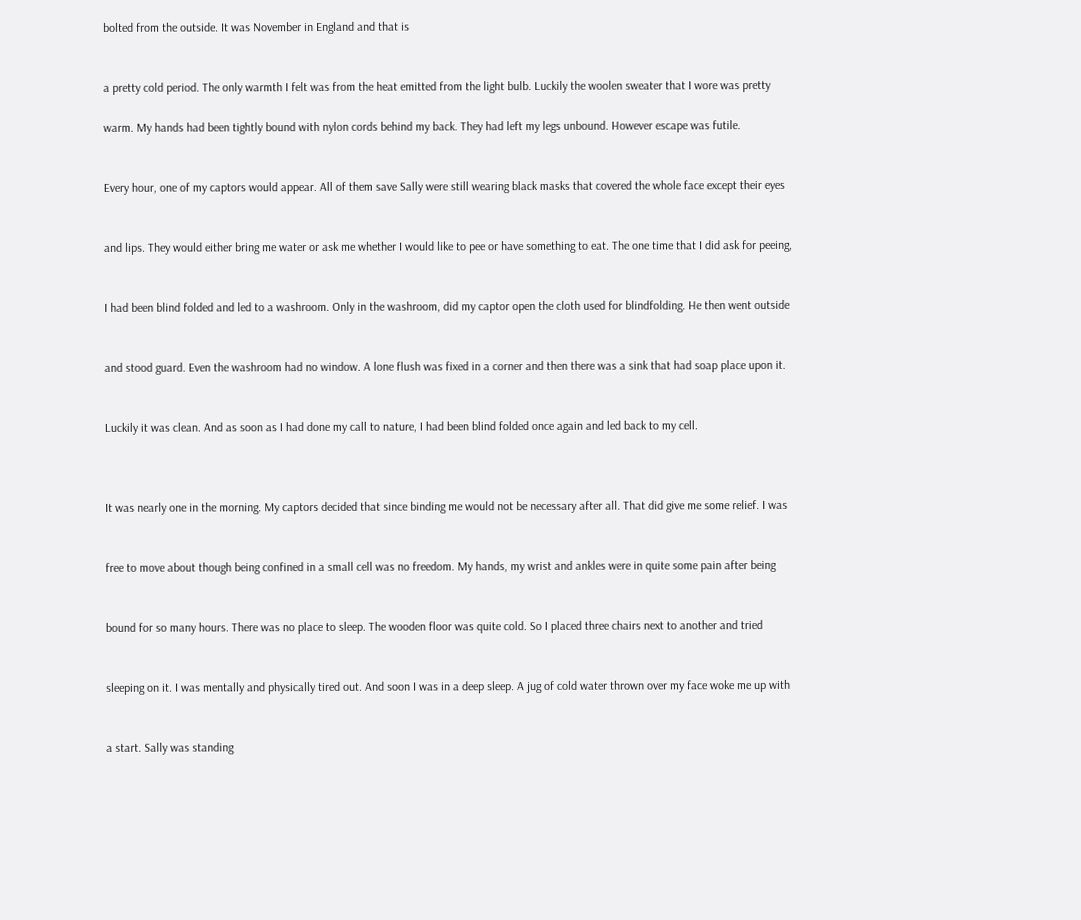bolted from the outside. It was November in England and that is


a pretty cold period. The only warmth I felt was from the heat emitted from the light bulb. Luckily the woolen sweater that I wore was pretty

warm. My hands had been tightly bound with nylon cords behind my back. They had left my legs unbound. However escape was futile.


Every hour, one of my captors would appear. All of them save Sally were still wearing black masks that covered the whole face except their eyes


and lips. They would either bring me water or ask me whether I would like to pee or have something to eat. The one time that I did ask for peeing,


I had been blind folded and led to a washroom. Only in the washroom, did my captor open the cloth used for blindfolding. He then went outside


and stood guard. Even the washroom had no window. A lone flush was fixed in a corner and then there was a sink that had soap place upon it.


Luckily it was clean. And as soon as I had done my call to nature, I had been blind folded once again and led back to my cell.



It was nearly one in the morning. My captors decided that since binding me would not be necessary after all. That did give me some relief. I was


free to move about though being confined in a small cell was no freedom. My hands, my wrist and ankles were in quite some pain after being


bound for so many hours. There was no place to sleep. The wooden floor was quite cold. So I placed three chairs next to another and tried


sleeping on it. I was mentally and physically tired out. And soon I was in a deep sleep. A jug of cold water thrown over my face woke me up with


a start. Sally was standing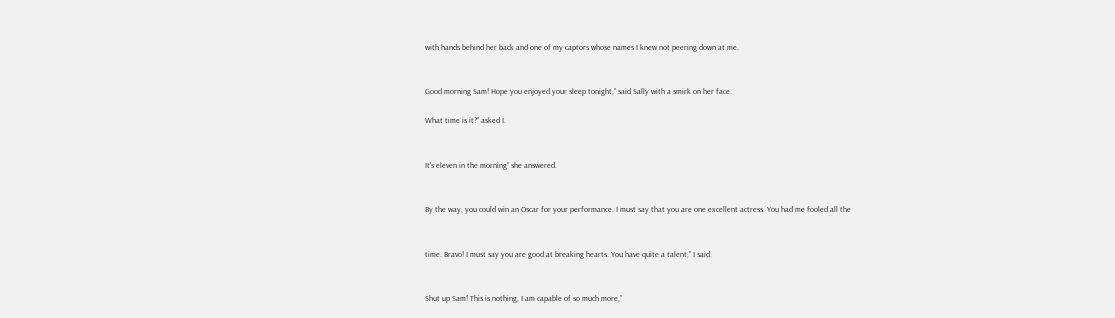with hands behind her back and one of my captors whose names I knew not peering down at me.


Good morning Sam! Hope you enjoyed your sleep tonight,” said Sally with a smirk on her face.

What time is it?” asked I.


It’s eleven in the morning” she answered.


By the way, you could win an Oscar for your performance. I must say that you are one excellent actress. You had me fooled all the


time. Bravo! I must say you are good at breaking hearts. You have quite a talent,” I said.


Shut up Sam! This is nothing, I am capable of so much more,”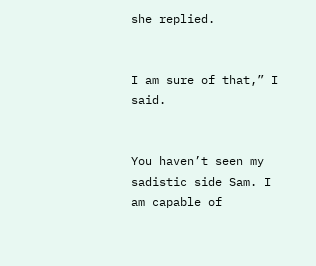she replied.


I am sure of that,” I said.


You haven’t seen my sadistic side Sam. I am capable of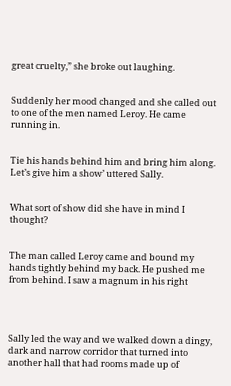great cruelty,” she broke out laughing.


Suddenly her mood changed and she called out to one of the men named Leroy. He came running in.


Tie his hands behind him and bring him along. Let’s give him a show’ uttered Sally.


What sort of show did she have in mind I thought?


The man called Leroy came and bound my hands tightly behind my back. He pushed me from behind. I saw a magnum in his right




Sally led the way and we walked down a dingy, dark and narrow corridor that turned into another hall that had rooms made up of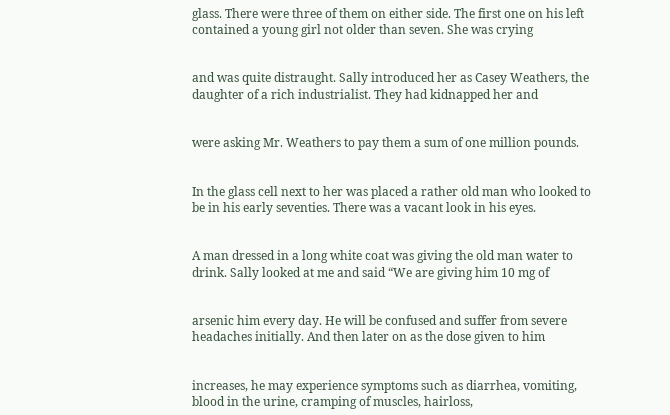glass. There were three of them on either side. The first one on his left contained a young girl not older than seven. She was crying


and was quite distraught. Sally introduced her as Casey Weathers, the daughter of a rich industrialist. They had kidnapped her and


were asking Mr. Weathers to pay them a sum of one million pounds.


In the glass cell next to her was placed a rather old man who looked to be in his early seventies. There was a vacant look in his eyes.


A man dressed in a long white coat was giving the old man water to drink. Sally looked at me and said “We are giving him 10 mg of


arsenic him every day. He will be confused and suffer from severe headaches initially. And then later on as the dose given to him


increases, he may experience symptoms such as diarrhea, vomiting, blood in the urine, cramping of muscles, hairloss,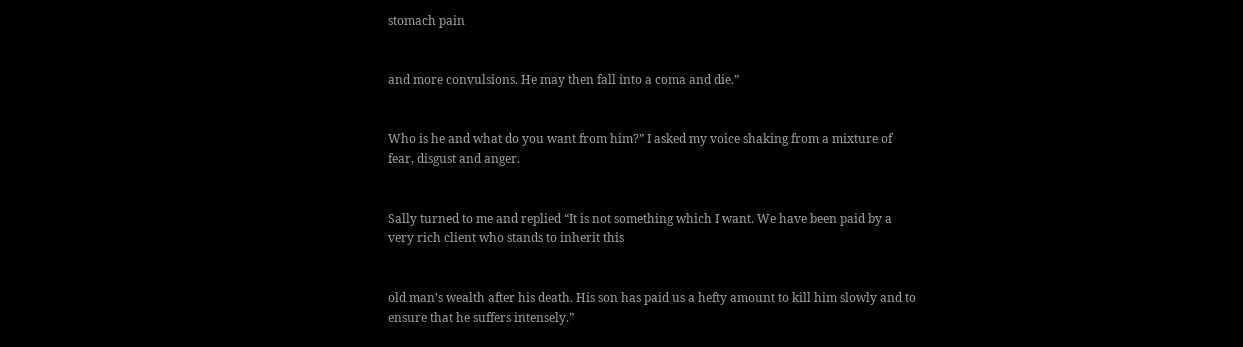stomach pain


and more convulsions. He may then fall into a coma and die.”


Who is he and what do you want from him?” I asked my voice shaking from a mixture of fear, disgust and anger.


Sally turned to me and replied “It is not something which I want. We have been paid by a very rich client who stands to inherit this


old man’s wealth after his death. His son has paid us a hefty amount to kill him slowly and to ensure that he suffers intensely.”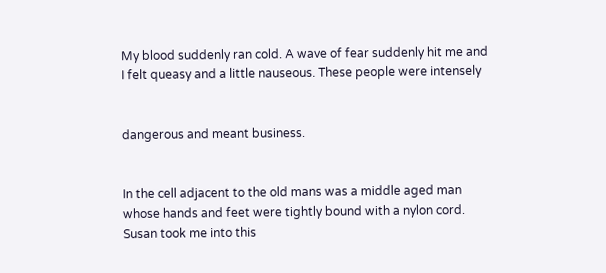My blood suddenly ran cold. A wave of fear suddenly hit me and I felt queasy and a little nauseous. These people were intensely


dangerous and meant business.


In the cell adjacent to the old mans was a middle aged man whose hands and feet were tightly bound with a nylon cord. Susan took me into this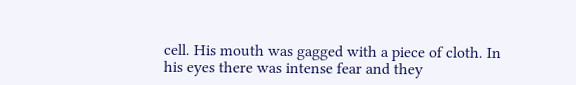cell. His mouth was gagged with a piece of cloth. In his eyes there was intense fear and they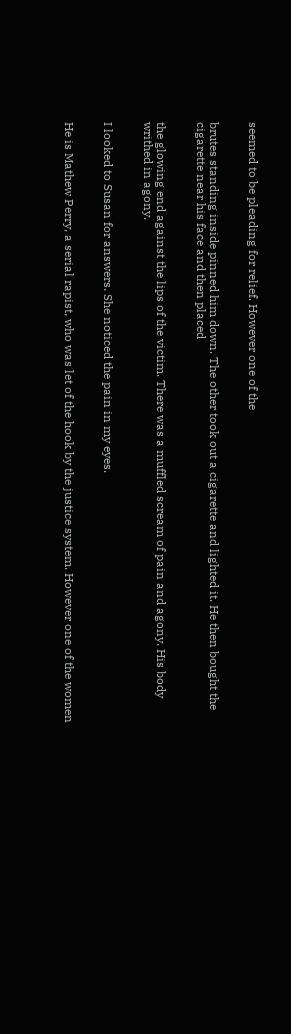seemed to be pleading for relief. However one of the


brutes standing inside pinned him down. The other took out a cigarette and lighted it. He then bought the cigarette near his face and then placed


the glowing end against the lips of the victim. There was a muffled scream of pain and agony. His body writhed in agony.


I looked to Susan for answers. She noticed the pain in my eyes.


He is Mathew Perry, a serial rapist, who was let of the hook by the justice system. However one of the women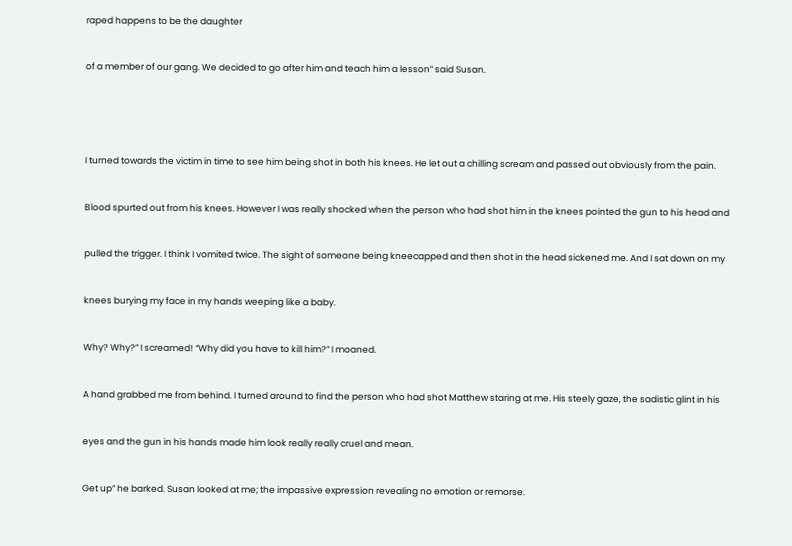raped happens to be the daughter


of a member of our gang. We decided to go after him and teach him a lesson” said Susan.





I turned towards the victim in time to see him being shot in both his knees. He let out a chilling scream and passed out obviously from the pain.


Blood spurted out from his knees. However I was really shocked when the person who had shot him in the knees pointed the gun to his head and


pulled the trigger. I think I vomited twice. The sight of someone being kneecapped and then shot in the head sickened me. And I sat down on my


knees burying my face in my hands weeping like a baby.


Why? Why?” I screamed! “Why did you have to kill him?” I moaned.


A hand grabbed me from behind. I turned around to find the person who had shot Matthew staring at me. His steely gaze, the sadistic glint in his


eyes and the gun in his hands made him look really really cruel and mean.


Get up” he barked. Susan looked at me; the impassive expression revealing no emotion or remorse.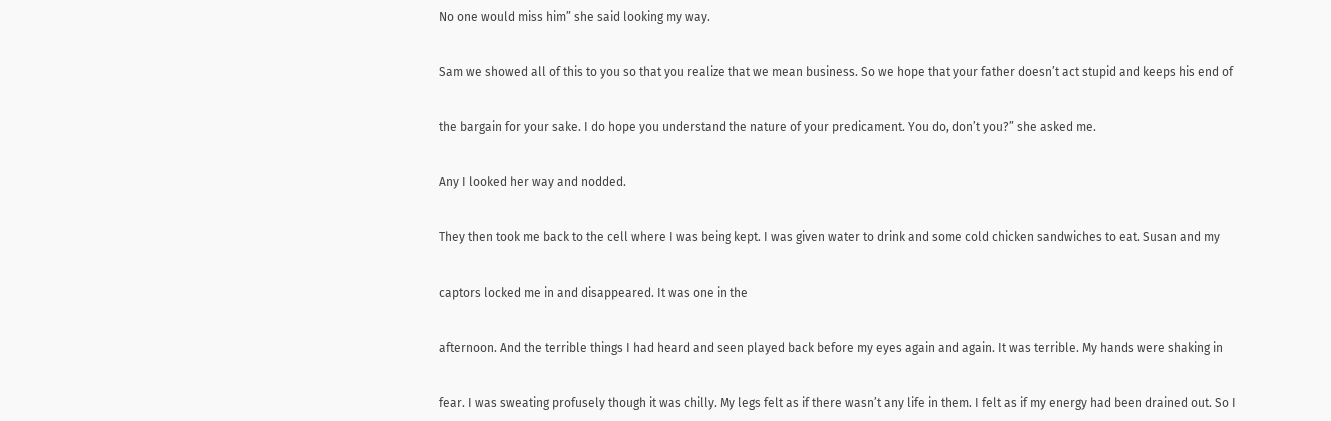No one would miss him” she said looking my way.


Sam we showed all of this to you so that you realize that we mean business. So we hope that your father doesn’t act stupid and keeps his end of


the bargain for your sake. I do hope you understand the nature of your predicament. You do, don’t you?” she asked me.


Any I looked her way and nodded.


They then took me back to the cell where I was being kept. I was given water to drink and some cold chicken sandwiches to eat. Susan and my


captors locked me in and disappeared. It was one in the


afternoon. And the terrible things I had heard and seen played back before my eyes again and again. It was terrible. My hands were shaking in


fear. I was sweating profusely though it was chilly. My legs felt as if there wasn’t any life in them. I felt as if my energy had been drained out. So I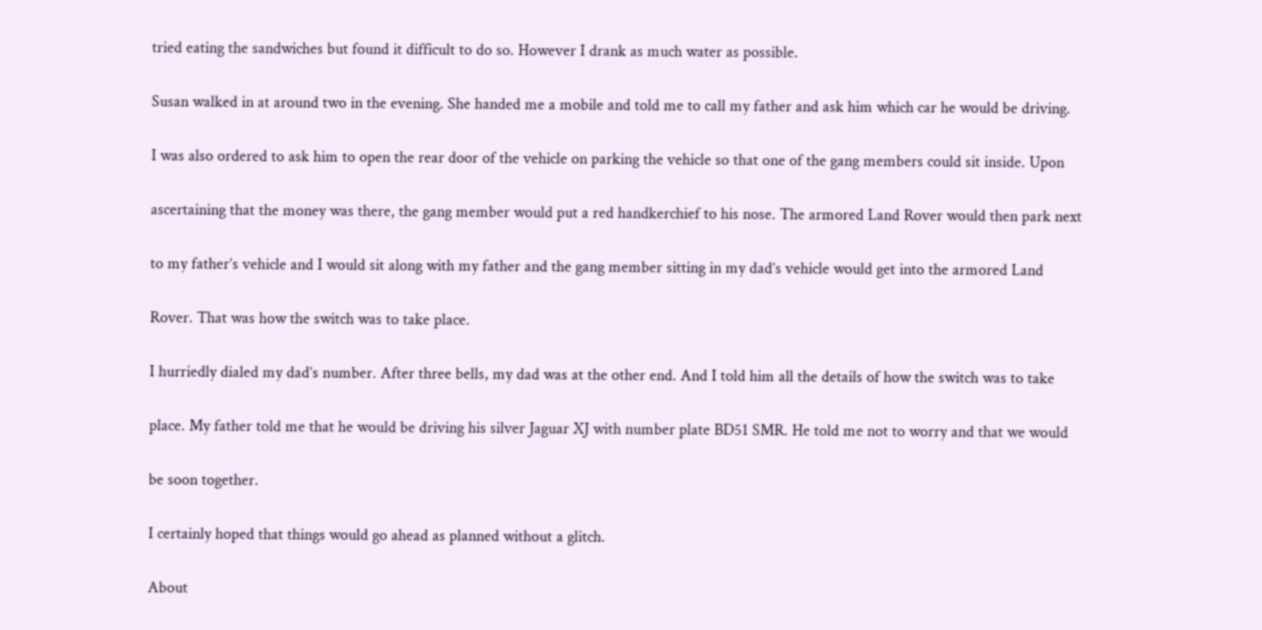tried eating the sandwiches but found it difficult to do so. However I drank as much water as possible.


Susan walked in at around two in the evening. She handed me a mobile and told me to call my father and ask him which car he would be driving.


I was also ordered to ask him to open the rear door of the vehicle on parking the vehicle so that one of the gang members could sit inside. Upon


ascertaining that the money was there, the gang member would put a red handkerchief to his nose. The armored Land Rover would then park next


to my father’s vehicle and I would sit along with my father and the gang member sitting in my dad’s vehicle would get into the armored Land


Rover. That was how the switch was to take place.


I hurriedly dialed my dad’s number. After three bells, my dad was at the other end. And I told him all the details of how the switch was to take


place. My father told me that he would be driving his silver Jaguar XJ with number plate BD51 SMR. He told me not to worry and that we would


be soon together.


I certainly hoped that things would go ahead as planned without a glitch.


About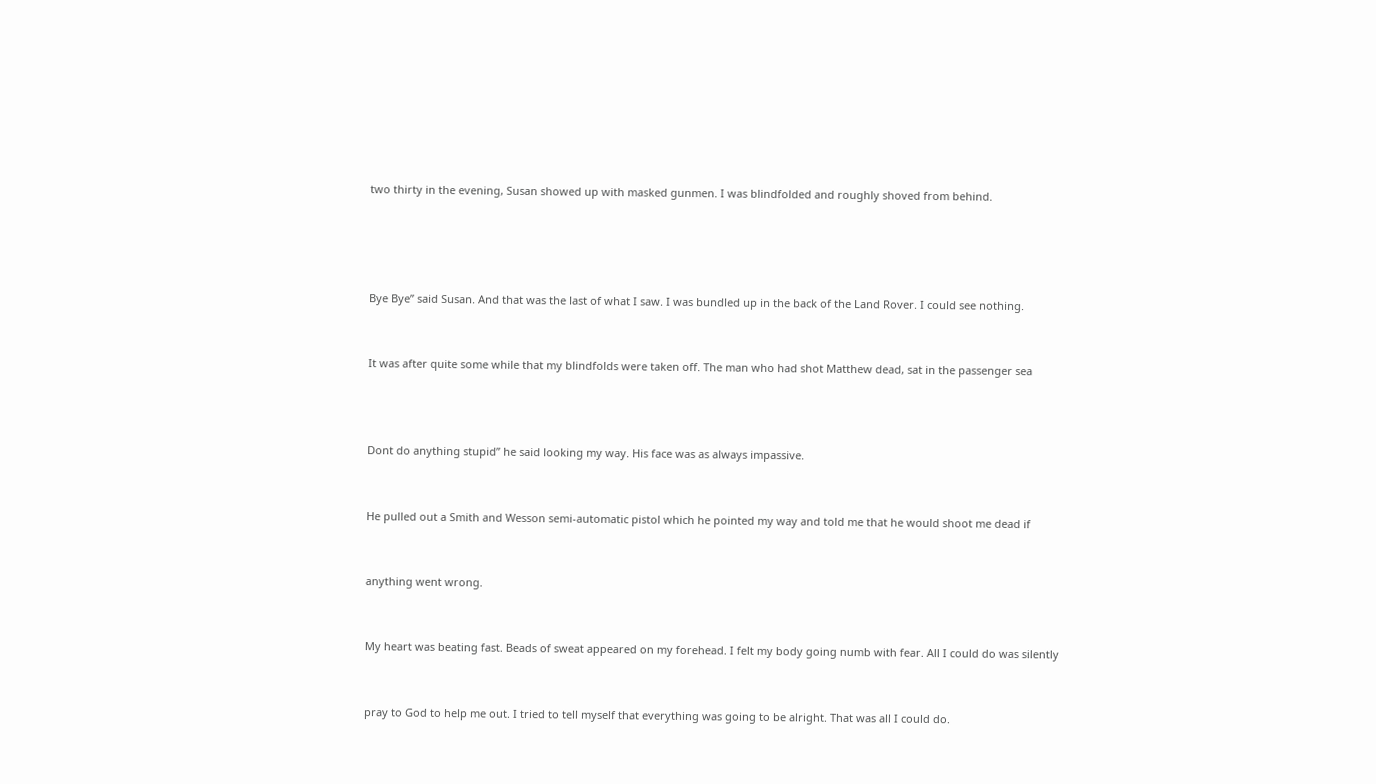two thirty in the evening, Susan showed up with masked gunmen. I was blindfolded and roughly shoved from behind.




Bye Bye” said Susan. And that was the last of what I saw. I was bundled up in the back of the Land Rover. I could see nothing.


It was after quite some while that my blindfolds were taken off. The man who had shot Matthew dead, sat in the passenger sea



Dont do anything stupid” he said looking my way. His face was as always impassive.


He pulled out a Smith and Wesson semi-automatic pistol which he pointed my way and told me that he would shoot me dead if


anything went wrong.


My heart was beating fast. Beads of sweat appeared on my forehead. I felt my body going numb with fear. All I could do was silently


pray to God to help me out. I tried to tell myself that everything was going to be alright. That was all I could do.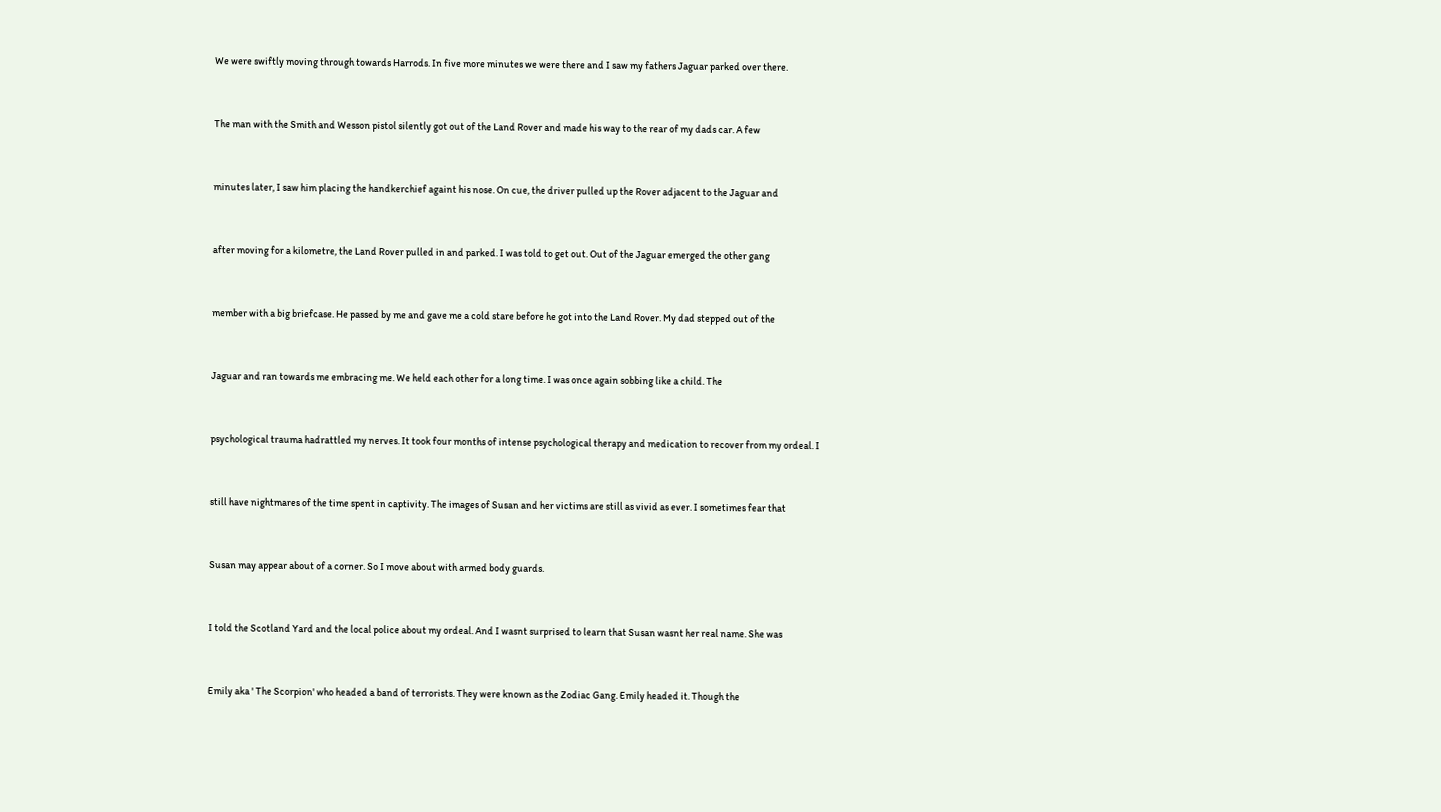We were swiftly moving through towards Harrods. In five more minutes we were there and I saw my fathers Jaguar parked over there.


The man with the Smith and Wesson pistol silently got out of the Land Rover and made his way to the rear of my dads car. A few


minutes later, I saw him placing the handkerchief againt his nose. On cue, the driver pulled up the Rover adjacent to the Jaguar and


after moving for a kilometre, the Land Rover pulled in and parked. I was told to get out. Out of the Jaguar emerged the other gang


member with a big briefcase. He passed by me and gave me a cold stare before he got into the Land Rover. My dad stepped out of the


Jaguar and ran towards me embracing me. We held each other for a long time. I was once again sobbing like a child. The


psychological trauma hadrattled my nerves. It took four months of intense psychological therapy and medication to recover from my ordeal. I


still have nightmares of the time spent in captivity. The images of Susan and her victims are still as vivid as ever. I sometimes fear that


Susan may appear about of a corner. So I move about with armed body guards.


I told the Scotland Yard and the local police about my ordeal. And I wasnt surprised to learn that Susan wasnt her real name. She was


Emily aka ' The Scorpion' who headed a band of terrorists. They were known as the Zodiac Gang. Emily headed it. Though the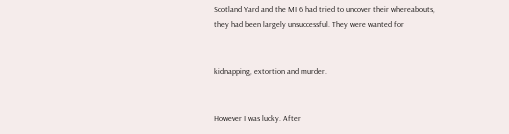Scotland Yard and the MI 6 had tried to uncover their whereabouts, they had been largely unsuccessful. They were wanted for


kidnapping, extortion and murder.


However I was lucky. After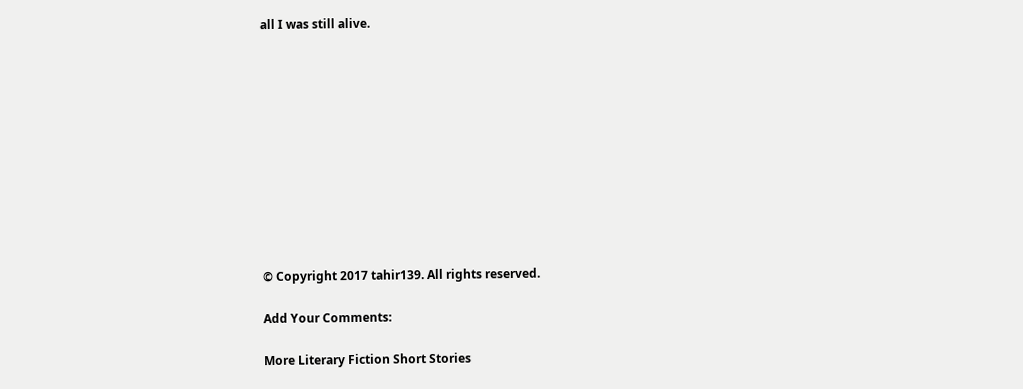all I was still alive.











© Copyright 2017 tahir139. All rights reserved.

Add Your Comments:

More Literary Fiction Short Stories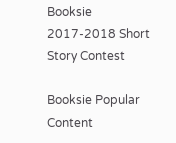Booksie 2017-2018 Short Story Contest

Booksie Popular Content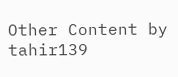Other Content by tahir139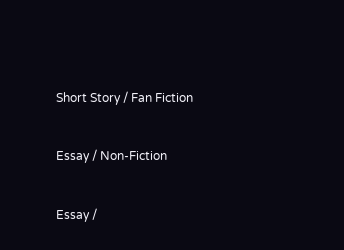Short Story / Fan Fiction


Essay / Non-Fiction


Essay /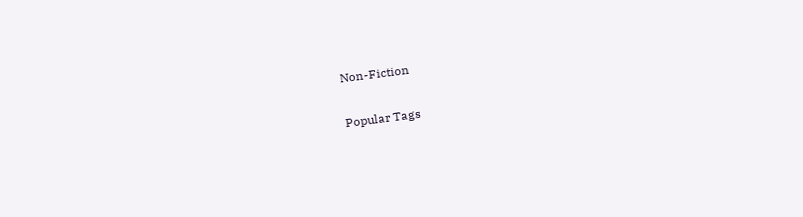Non-Fiction

Popular Tags